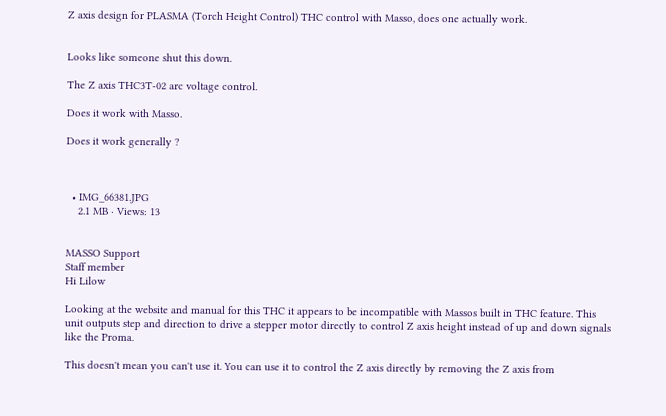Z axis design for PLASMA (Torch Height Control) THC control with Masso, does one actually work.


Looks like someone shut this down.

The Z axis THC3T-02 arc voltage control.

Does it work with Masso.

Does it work generally ?



  • IMG_66381.JPG
    2.1 MB · Views: 13


MASSO Support
Staff member
Hi Lilow

Looking at the website and manual for this THC it appears to be incompatible with Massos built in THC feature. This unit outputs step and direction to drive a stepper motor directly to control Z axis height instead of up and down signals like the Proma.

This doesn't mean you can't use it. You can use it to control the Z axis directly by removing the Z axis from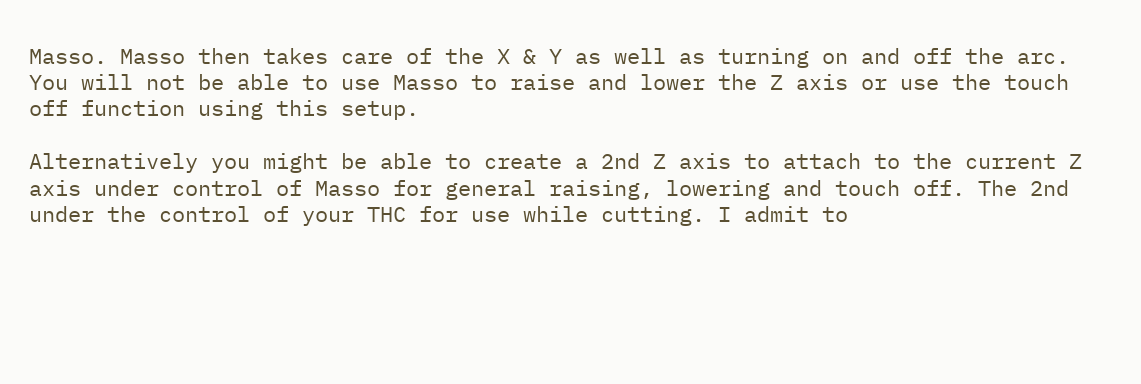Masso. Masso then takes care of the X & Y as well as turning on and off the arc. You will not be able to use Masso to raise and lower the Z axis or use the touch off function using this setup.

Alternatively you might be able to create a 2nd Z axis to attach to the current Z axis under control of Masso for general raising, lowering and touch off. The 2nd under the control of your THC for use while cutting. I admit to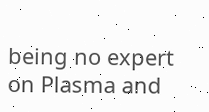being no expert on Plasma and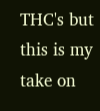THC's but this is my take on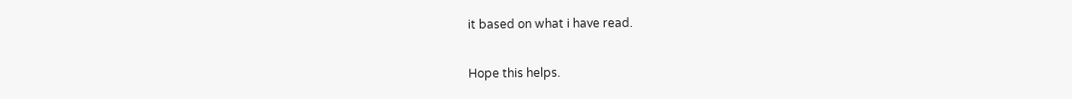it based on what i have read.

Hope this helps.